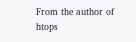From the author of htops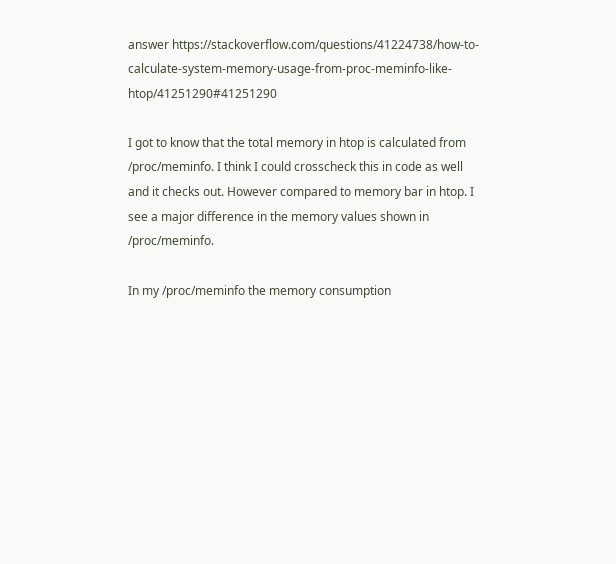answer https://stackoverflow.com/questions/41224738/how-to-calculate-system-memory-usage-from-proc-meminfo-like-htop/41251290#41251290

I got to know that the total memory in htop is calculated from /proc/meminfo. I think I could crosscheck this in code as well and it checks out. However compared to memory bar in htop. I see a major difference in the memory values shown in /proc/meminfo.

In my /proc/meminfo the memory consumption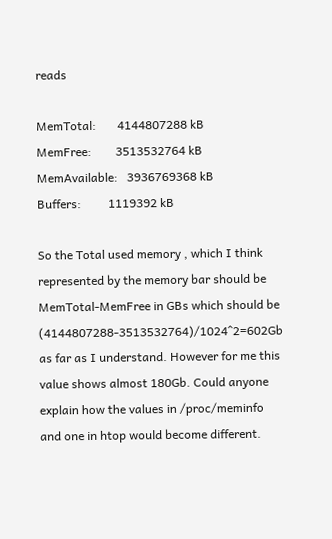reads

MemTotal:       4144807288 kB
MemFree:        3513532764 kB
MemAvailable:   3936769368 kB
Buffers:         1119392 kB

So the Total used memory , which I think represented by the memory bar should be MemTotal-MemFree in GBs which should be (4144807288-3513532764)/1024^2=602Gb as far as I understand. However for me this value shows almost 180Gb. Could anyone explain how the values in /proc/meminfo and one in htop would become different.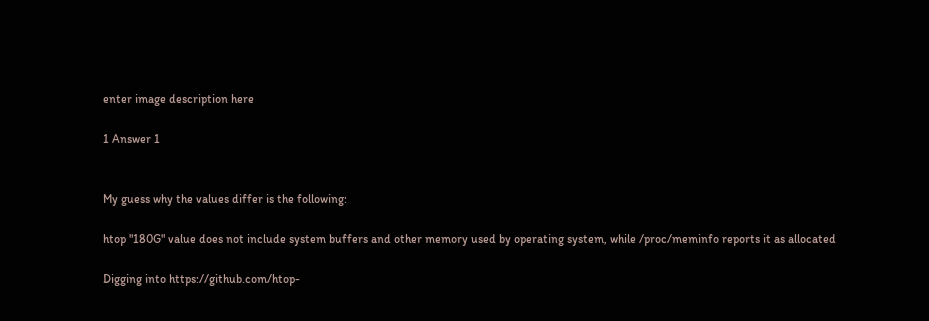enter image description here

1 Answer 1


My guess why the values differ is the following:

htop "180G" value does not include system buffers and other memory used by operating system, while /proc/meminfo reports it as allocated

Digging into https://github.com/htop-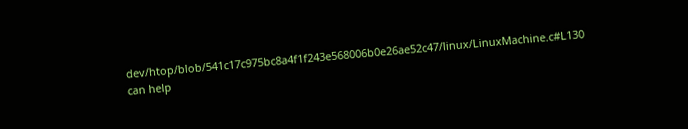dev/htop/blob/541c17c975bc8a4f1f243e568006b0e26ae52c47/linux/LinuxMachine.c#L130 can help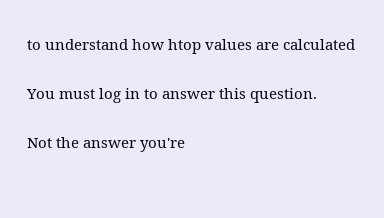to understand how htop values are calculated

You must log in to answer this question.

Not the answer you're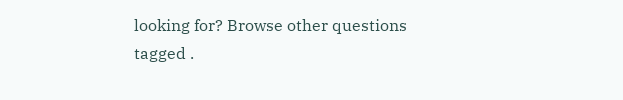looking for? Browse other questions tagged .